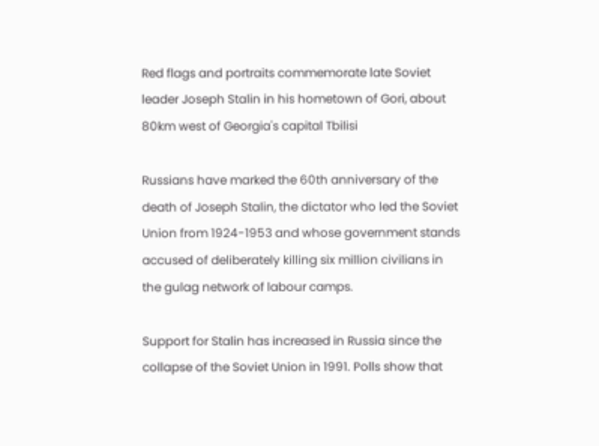Red flags and portraits commemorate late Soviet leader Joseph Stalin in his hometown of Gori, about 80km west of Georgia's capital Tbilisi

Russians have marked the 60th anniversary of the death of Joseph Stalin, the dictator who led the Soviet Union from 1924-1953 and whose government stands accused of deliberately killing six million civilians in the gulag network of labour camps.

Support for Stalin has increased in Russia since the collapse of the Soviet Union in 1991. Polls show that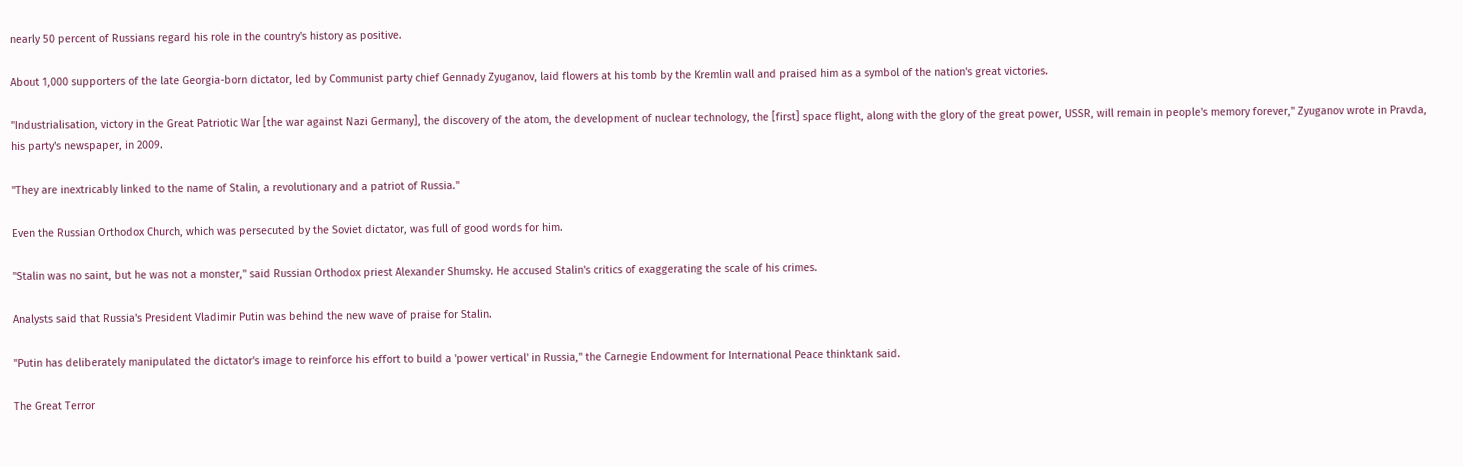nearly 50 percent of Russians regard his role in the country's history as positive.

About 1,000 supporters of the late Georgia-born dictator, led by Communist party chief Gennady Zyuganov, laid flowers at his tomb by the Kremlin wall and praised him as a symbol of the nation's great victories.

"Industrialisation, victory in the Great Patriotic War [the war against Nazi Germany], the discovery of the atom, the development of nuclear technology, the [first] space flight, along with the glory of the great power, USSR, will remain in people's memory forever," Zyuganov wrote in Pravda, his party's newspaper, in 2009.

"They are inextricably linked to the name of Stalin, a revolutionary and a patriot of Russia."

Even the Russian Orthodox Church, which was persecuted by the Soviet dictator, was full of good words for him.

"Stalin was no saint, but he was not a monster," said Russian Orthodox priest Alexander Shumsky. He accused Stalin's critics of exaggerating the scale of his crimes.

Analysts said that Russia's President Vladimir Putin was behind the new wave of praise for Stalin.

"Putin has deliberately manipulated the dictator's image to reinforce his effort to build a 'power vertical' in Russia," the Carnegie Endowment for International Peace thinktank said.

The Great Terror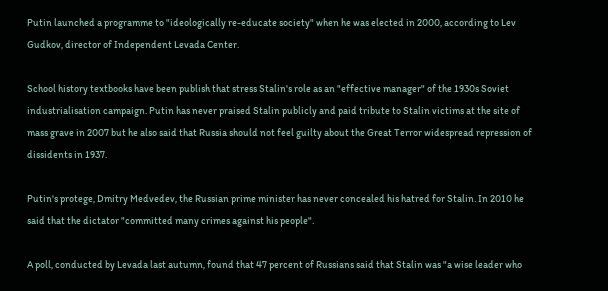Putin launched a programme to "ideologically re-educate society" when he was elected in 2000, according to Lev Gudkov, director of Independent Levada Center.

School history textbooks have been publish that stress Stalin's role as an "effective manager" of the 1930s Soviet industrialisation campaign. Putin has never praised Stalin publicly and paid tribute to Stalin victims at the site of mass grave in 2007 but he also said that Russia should not feel guilty about the Great Terror widespread repression of dissidents in 1937.

Putin's protege, Dmitry Medvedev, the Russian prime minister has never concealed his hatred for Stalin. In 2010 he said that the dictator "committed many crimes against his people".

A poll, conducted by Levada last autumn, found that 47 percent of Russians said that Stalin was "a wise leader who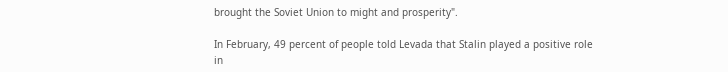brought the Soviet Union to might and prosperity".

In February, 49 percent of people told Levada that Stalin played a positive role in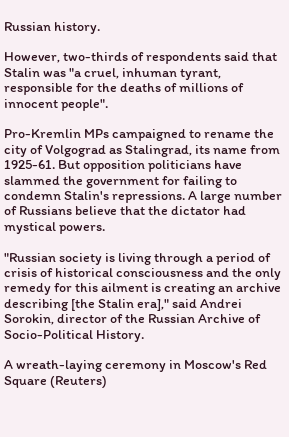Russian history.

However, two-thirds of respondents said that Stalin was "a cruel, inhuman tyrant, responsible for the deaths of millions of innocent people".

Pro-Kremlin MPs campaigned to rename the city of Volgograd as Stalingrad, its name from 1925-61. But opposition politicians have slammed the government for failing to condemn Stalin's repressions. A large number of Russians believe that the dictator had mystical powers.

"Russian society is living through a period of crisis of historical consciousness and the only remedy for this ailment is creating an archive describing [the Stalin era]," said Andrei Sorokin, director of the Russian Archive of Socio-Political History.

A wreath-laying ceremony in Moscow's Red Square (Reuters)